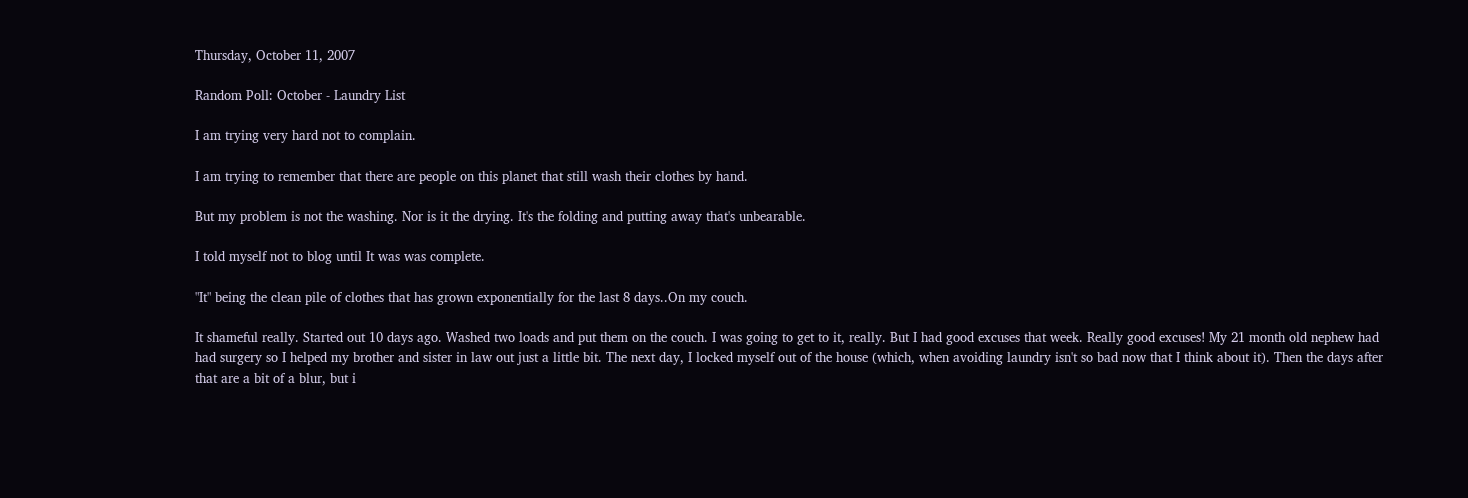Thursday, October 11, 2007

Random Poll: October - Laundry List

I am trying very hard not to complain.

I am trying to remember that there are people on this planet that still wash their clothes by hand.

But my problem is not the washing. Nor is it the drying. It's the folding and putting away that's unbearable.

I told myself not to blog until It was was complete.

"It" being the clean pile of clothes that has grown exponentially for the last 8 days..On my couch.

It shameful really. Started out 10 days ago. Washed two loads and put them on the couch. I was going to get to it, really. But I had good excuses that week. Really good excuses! My 21 month old nephew had had surgery so I helped my brother and sister in law out just a little bit. The next day, I locked myself out of the house (which, when avoiding laundry isn't so bad now that I think about it). Then the days after that are a bit of a blur, but i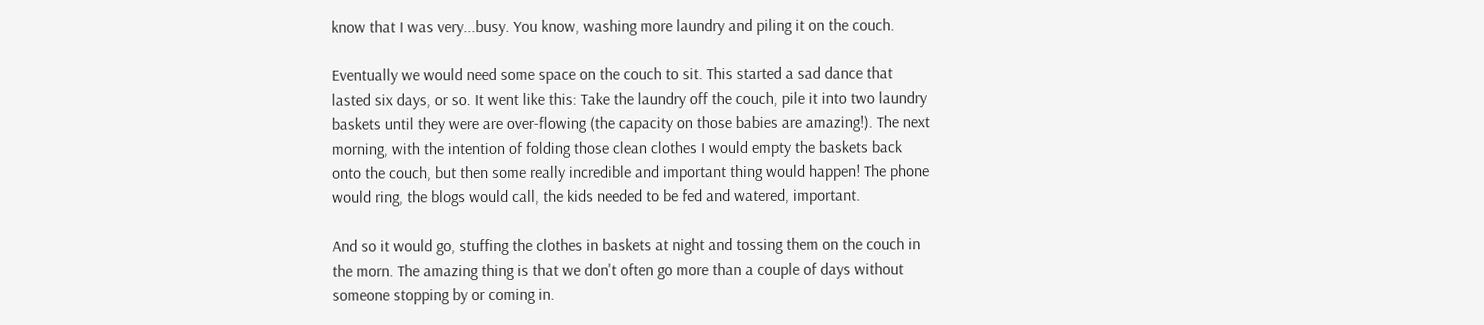know that I was very...busy. You know, washing more laundry and piling it on the couch.

Eventually we would need some space on the couch to sit. This started a sad dance that lasted six days, or so. It went like this: Take the laundry off the couch, pile it into two laundry baskets until they were are over-flowing (the capacity on those babies are amazing!). The next morning, with the intention of folding those clean clothes I would empty the baskets back onto the couch, but then some really incredible and important thing would happen! The phone would ring, the blogs would call, the kids needed to be fed and watered, important.

And so it would go, stuffing the clothes in baskets at night and tossing them on the couch in the morn. The amazing thing is that we don't often go more than a couple of days without someone stopping by or coming in.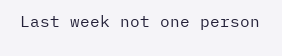Last week not one person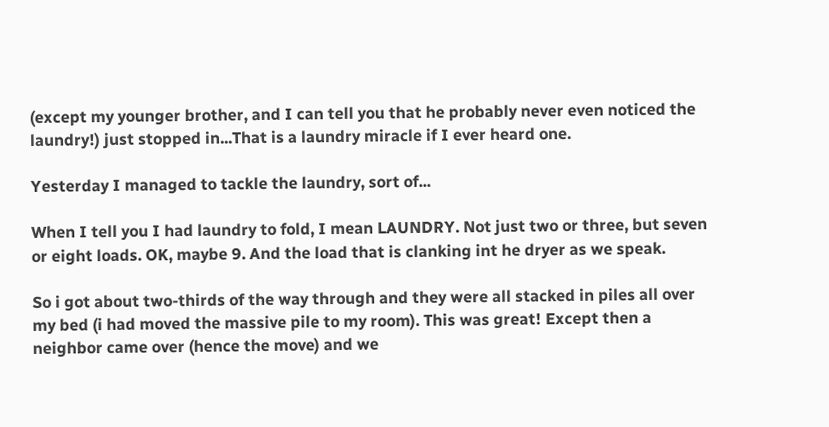(except my younger brother, and I can tell you that he probably never even noticed the laundry!) just stopped in...That is a laundry miracle if I ever heard one.

Yesterday I managed to tackle the laundry, sort of...

When I tell you I had laundry to fold, I mean LAUNDRY. Not just two or three, but seven or eight loads. OK, maybe 9. And the load that is clanking int he dryer as we speak.

So i got about two-thirds of the way through and they were all stacked in piles all over my bed (i had moved the massive pile to my room). This was great! Except then a neighbor came over (hence the move) and we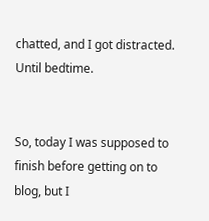chatted, and I got distracted. Until bedtime.


So, today I was supposed to finish before getting on to blog, but I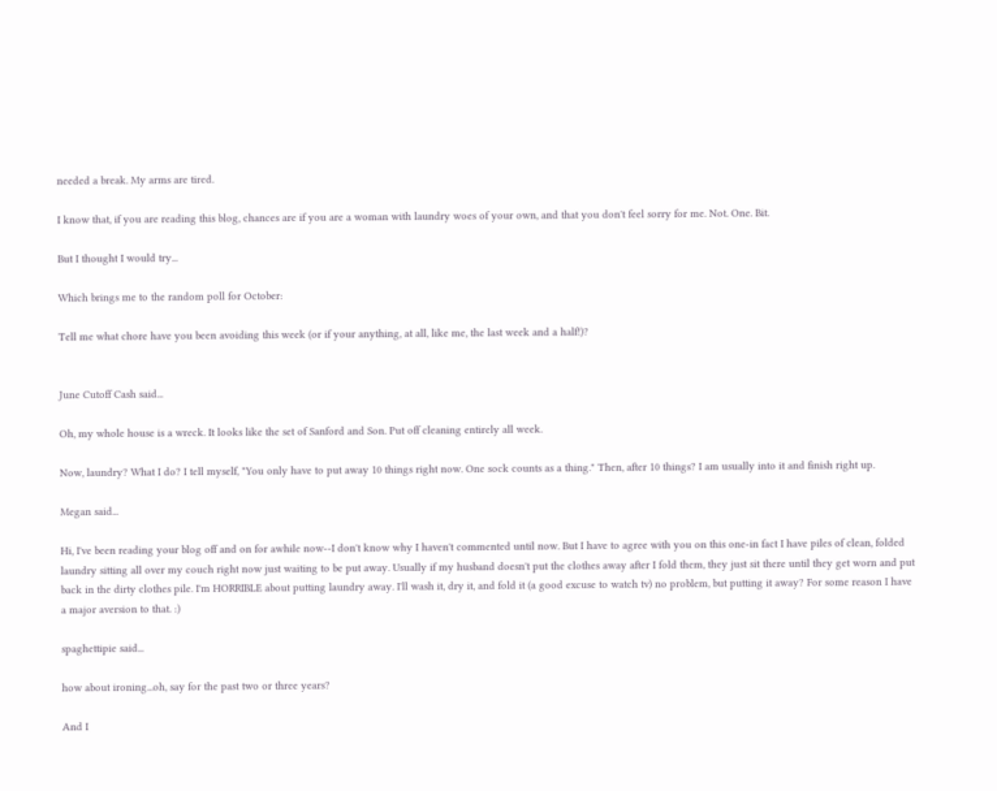needed a break. My arms are tired.

I know that, if you are reading this blog, chances are if you are a woman with laundry woes of your own, and that you don't feel sorry for me. Not. One. Bit.

But I thought I would try...

Which brings me to the random poll for October:

Tell me what chore have you been avoiding this week (or if your anything, at all, like me, the last week and a half!)?


June Cutoff Cash said...

Oh, my whole house is a wreck. It looks like the set of Sanford and Son. Put off cleaning entirely all week.

Now, laundry? What I do? I tell myself, "You only have to put away 10 things right now. One sock counts as a thing." Then, after 10 things? I am usually into it and finish right up.

Megan said...

Hi, I've been reading your blog off and on for awhile now--I don't know why I haven't commented until now. But I have to agree with you on this one-in fact I have piles of clean, folded laundry sitting all over my couch right now just waiting to be put away. Usually if my husband doesn't put the clothes away after I fold them, they just sit there until they get worn and put back in the dirty clothes pile. I'm HORRIBLE about putting laundry away. I'll wash it, dry it, and fold it (a good excuse to watch tv) no problem, but putting it away? For some reason I have a major aversion to that. :)

spaghettipie said...

how about ironing...oh, say for the past two or three years?

And I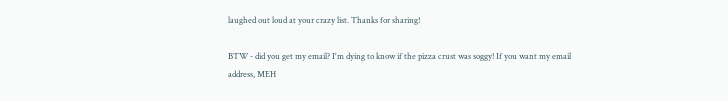laughed out loud at your crazy list. Thanks for sharing!

BTW - did you get my email? I'm dying to know if the pizza crust was soggy! If you want my email address, MEH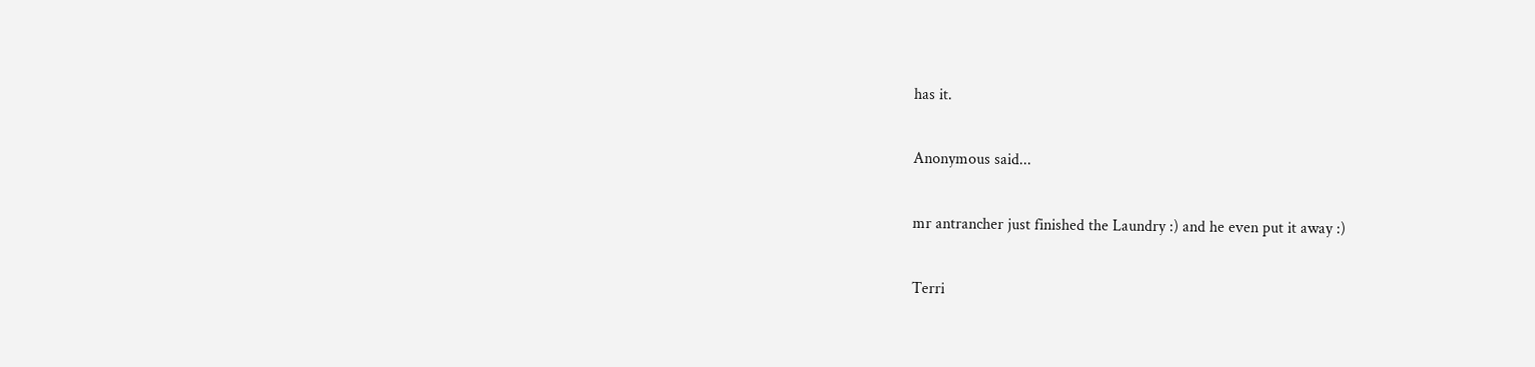has it.

Anonymous said...

mr antrancher just finished the Laundry :) and he even put it away :)

Terri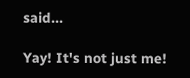said...

Yay! It's not just me!